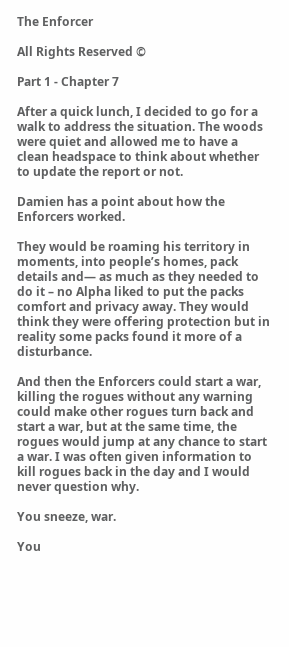The Enforcer

All Rights Reserved ©

Part 1 - Chapter 7

After a quick lunch, I decided to go for a walk to address the situation. The woods were quiet and allowed me to have a clean headspace to think about whether to update the report or not.

Damien has a point about how the Enforcers worked.

They would be roaming his territory in moments, into people’s homes, pack details and— as much as they needed to do it – no Alpha liked to put the packs comfort and privacy away. They would think they were offering protection but in reality some packs found it more of a disturbance.

And then the Enforcers could start a war, killing the rogues without any warning could make other rogues turn back and start a war, but at the same time, the rogues would jump at any chance to start a war. I was often given information to kill rogues back in the day and I would never question why.

You sneeze, war.

You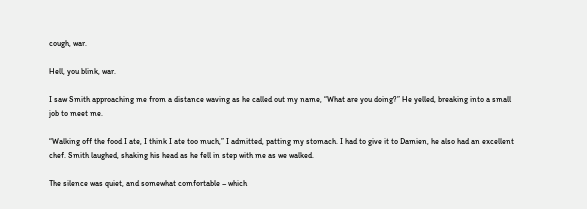cough, war.

Hell, you blink, war.

I saw Smith approaching me from a distance waving as he called out my name, “What are you doing?” He yelled, breaking into a small job to meet me.

“Walking off the food I ate, I think I ate too much,” I admitted, patting my stomach. I had to give it to Damien, he also had an excellent chef. Smith laughed, shaking his head as he fell in step with me as we walked.

The silence was quiet, and somewhat comfortable – which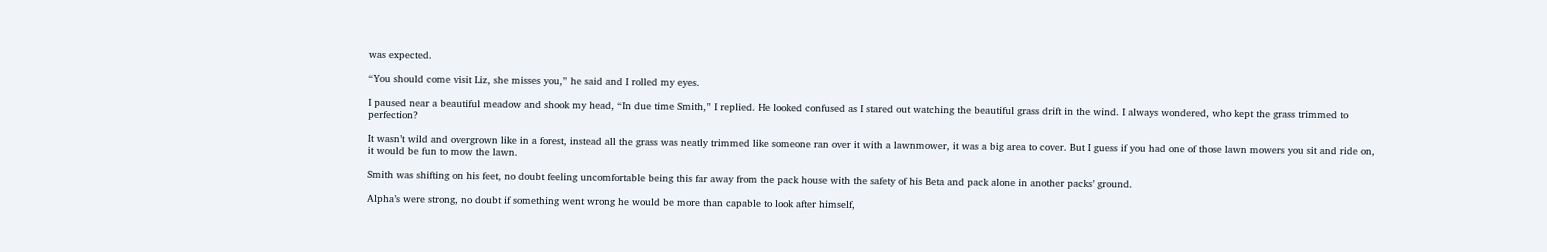was expected.

“You should come visit Liz, she misses you,” he said and I rolled my eyes.

I paused near a beautiful meadow and shook my head, “In due time Smith,” I replied. He looked confused as I stared out watching the beautiful grass drift in the wind. I always wondered, who kept the grass trimmed to perfection?

It wasn’t wild and overgrown like in a forest, instead all the grass was neatly trimmed like someone ran over it with a lawnmower, it was a big area to cover. But I guess if you had one of those lawn mowers you sit and ride on, it would be fun to mow the lawn.

Smith was shifting on his feet, no doubt feeling uncomfortable being this far away from the pack house with the safety of his Beta and pack alone in another packs’ ground.

Alpha’s were strong, no doubt if something went wrong he would be more than capable to look after himself,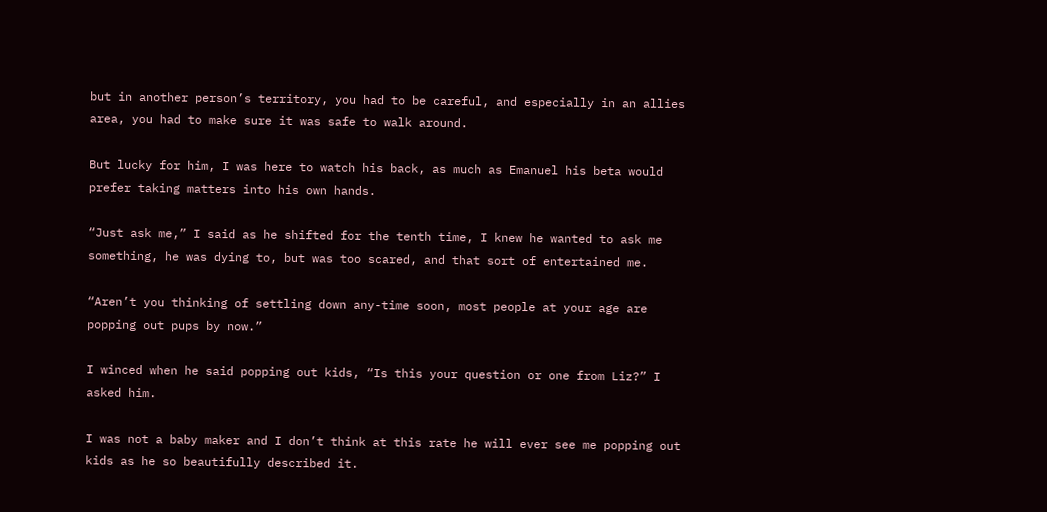but in another person’s territory, you had to be careful, and especially in an allies area, you had to make sure it was safe to walk around.

But lucky for him, I was here to watch his back, as much as Emanuel his beta would prefer taking matters into his own hands.

“Just ask me,” I said as he shifted for the tenth time, I knew he wanted to ask me something, he was dying to, but was too scared, and that sort of entertained me.

“Aren’t you thinking of settling down any-time soon, most people at your age are popping out pups by now.”

I winced when he said popping out kids, “Is this your question or one from Liz?” I asked him.

I was not a baby maker and I don’t think at this rate he will ever see me popping out kids as he so beautifully described it.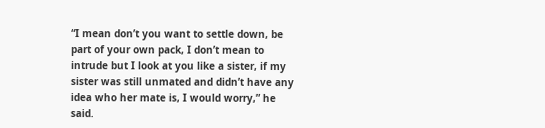“I mean don’t you want to settle down, be part of your own pack, I don’t mean to intrude but I look at you like a sister, if my sister was still unmated and didn’t have any idea who her mate is, I would worry,” he said.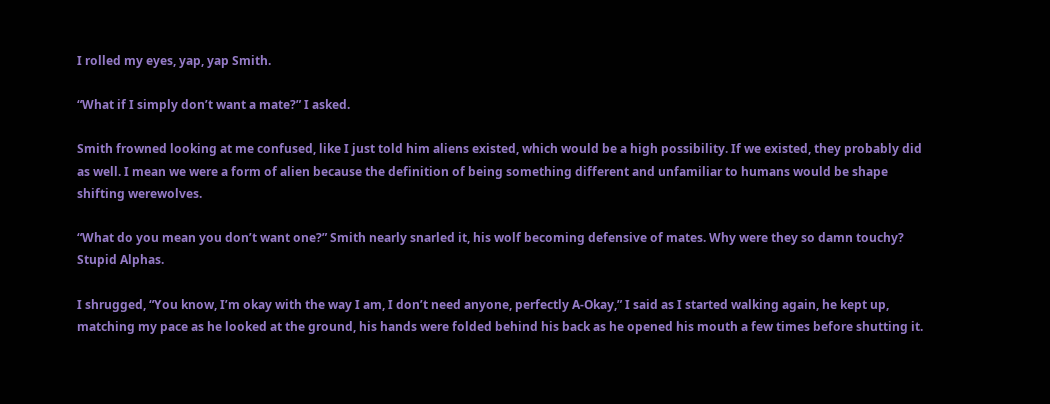I rolled my eyes, yap, yap Smith.

“What if I simply don’t want a mate?” I asked.

Smith frowned looking at me confused, like I just told him aliens existed, which would be a high possibility. If we existed, they probably did as well. I mean we were a form of alien because the definition of being something different and unfamiliar to humans would be shape shifting werewolves.

“What do you mean you don’t want one?” Smith nearly snarled it, his wolf becoming defensive of mates. Why were they so damn touchy? Stupid Alphas.

I shrugged, “You know, I’m okay with the way I am, I don’t need anyone, perfectly A-Okay,” I said as I started walking again, he kept up, matching my pace as he looked at the ground, his hands were folded behind his back as he opened his mouth a few times before shutting it.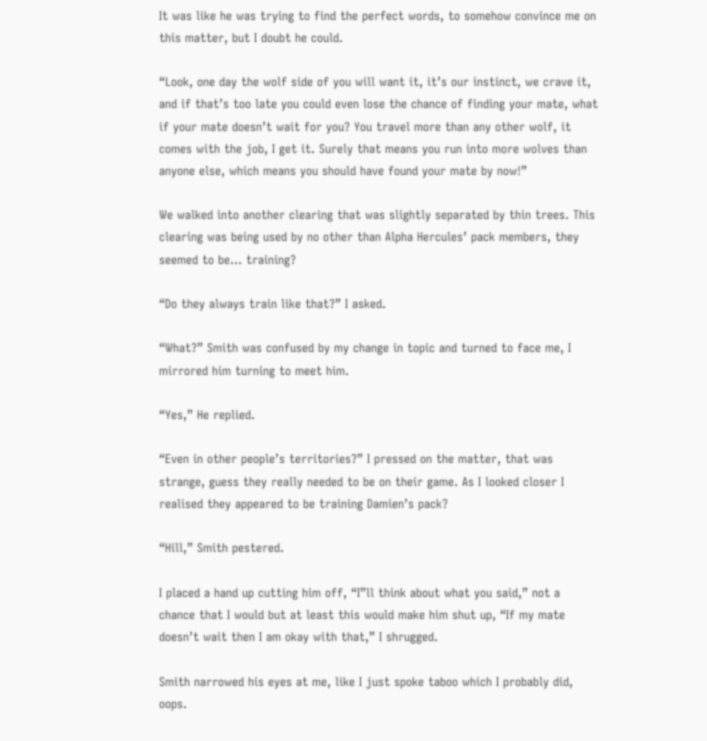It was like he was trying to find the perfect words, to somehow convince me on this matter, but I doubt he could.

“Look, one day the wolf side of you will want it, it’s our instinct, we crave it, and if that’s too late you could even lose the chance of finding your mate, what if your mate doesn’t wait for you? You travel more than any other wolf, it comes with the job, I get it. Surely that means you run into more wolves than anyone else, which means you should have found your mate by now!”

We walked into another clearing that was slightly separated by thin trees. This clearing was being used by no other than Alpha Hercules’ pack members, they seemed to be... training?

“Do they always train like that?” I asked.

“What?” Smith was confused by my change in topic and turned to face me, I mirrored him turning to meet him.

“Yes,” He replied.

“Even in other people’s territories?” I pressed on the matter, that was strange, guess they really needed to be on their game. As I looked closer I realised they appeared to be training Damien’s pack?

“Hill,” Smith pestered.

I placed a hand up cutting him off, “I”ll think about what you said,” not a chance that I would but at least this would make him shut up, “If my mate doesn’t wait then I am okay with that,” I shrugged.

Smith narrowed his eyes at me, like I just spoke taboo which I probably did, oops.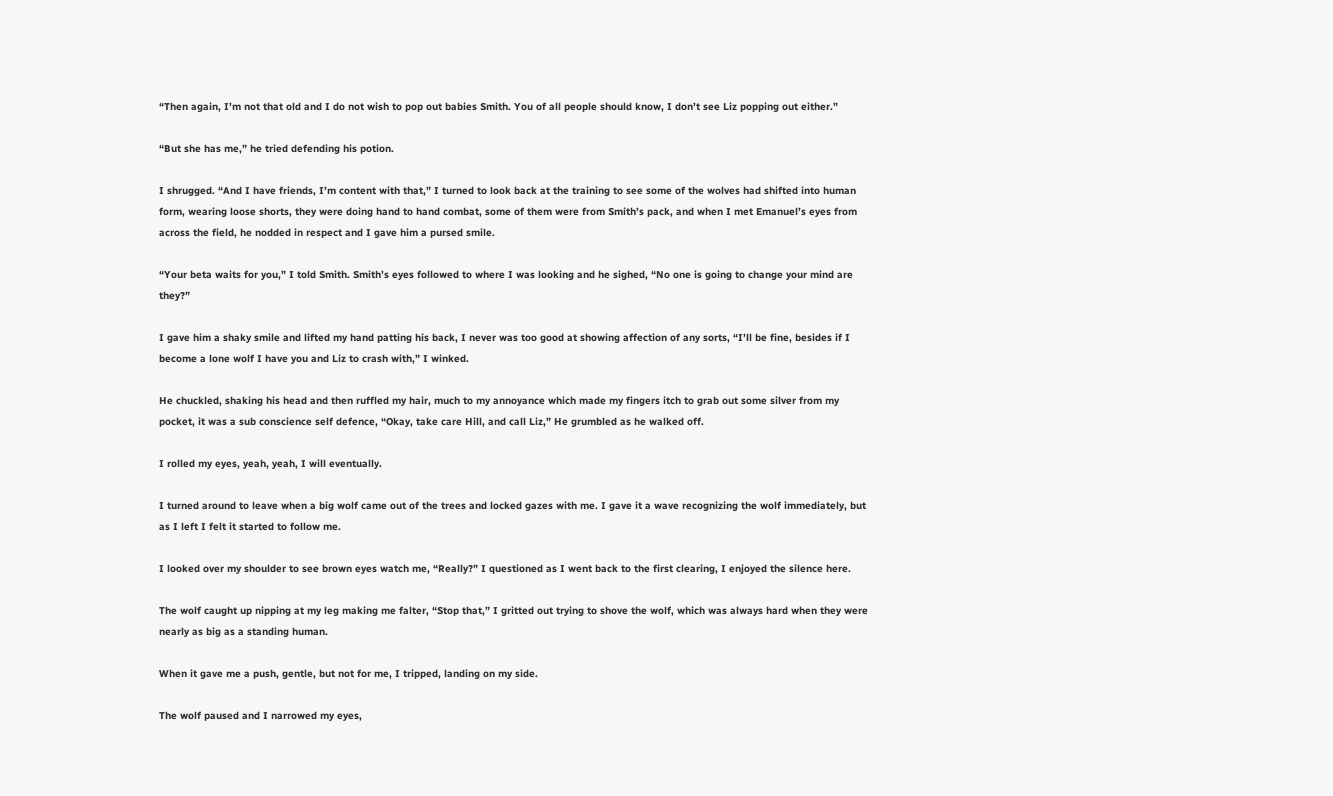“Then again, I’m not that old and I do not wish to pop out babies Smith. You of all people should know, I don’t see Liz popping out either.”

“But she has me,” he tried defending his potion.

I shrugged. “And I have friends, I’m content with that,” I turned to look back at the training to see some of the wolves had shifted into human form, wearing loose shorts, they were doing hand to hand combat, some of them were from Smith’s pack, and when I met Emanuel’s eyes from across the field, he nodded in respect and I gave him a pursed smile.

“Your beta waits for you,” I told Smith. Smith’s eyes followed to where I was looking and he sighed, “No one is going to change your mind are they?”

I gave him a shaky smile and lifted my hand patting his back, I never was too good at showing affection of any sorts, “I’ll be fine, besides if I become a lone wolf I have you and Liz to crash with,” I winked.

He chuckled, shaking his head and then ruffled my hair, much to my annoyance which made my fingers itch to grab out some silver from my pocket, it was a sub conscience self defence, “Okay, take care Hill, and call Liz,” He grumbled as he walked off.

I rolled my eyes, yeah, yeah, I will eventually.

I turned around to leave when a big wolf came out of the trees and locked gazes with me. I gave it a wave recognizing the wolf immediately, but as I left I felt it started to follow me.

I looked over my shoulder to see brown eyes watch me, “Really?” I questioned as I went back to the first clearing, I enjoyed the silence here.

The wolf caught up nipping at my leg making me falter, “Stop that,” I gritted out trying to shove the wolf, which was always hard when they were nearly as big as a standing human.

When it gave me a push, gentle, but not for me, I tripped, landing on my side.

The wolf paused and I narrowed my eyes,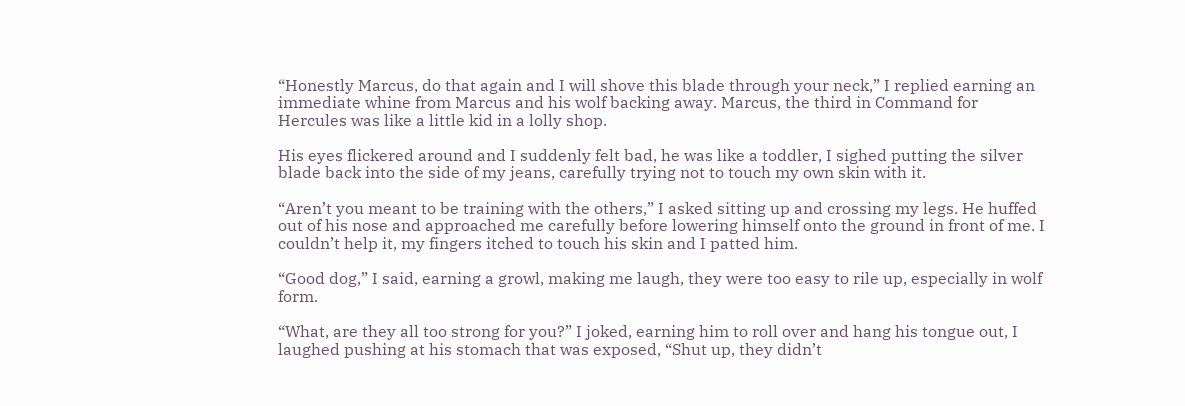“Honestly Marcus, do that again and I will shove this blade through your neck,” I replied earning an immediate whine from Marcus and his wolf backing away. Marcus, the third in Command for Hercules was like a little kid in a lolly shop.

His eyes flickered around and I suddenly felt bad, he was like a toddler, I sighed putting the silver blade back into the side of my jeans, carefully trying not to touch my own skin with it.

“Aren’t you meant to be training with the others,” I asked sitting up and crossing my legs. He huffed out of his nose and approached me carefully before lowering himself onto the ground in front of me. I couldn’t help it, my fingers itched to touch his skin and I patted him.

“Good dog,” I said, earning a growl, making me laugh, they were too easy to rile up, especially in wolf form.

“What, are they all too strong for you?” I joked, earning him to roll over and hang his tongue out, I laughed pushing at his stomach that was exposed, “Shut up, they didn’t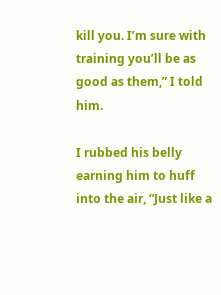kill you. I’m sure with training you’ll be as good as them,” I told him.

I rubbed his belly earning him to huff into the air, “Just like a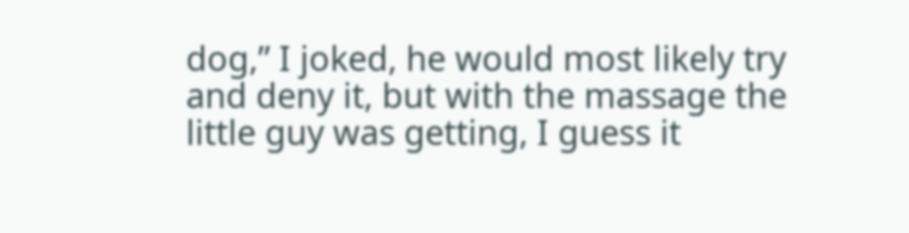dog,” I joked, he would most likely try and deny it, but with the massage the little guy was getting, I guess it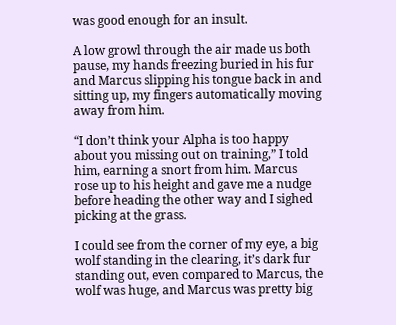was good enough for an insult.

A low growl through the air made us both pause, my hands freezing buried in his fur and Marcus slipping his tongue back in and sitting up, my fingers automatically moving away from him.

“I don’t think your Alpha is too happy about you missing out on training,” I told him, earning a snort from him. Marcus rose up to his height and gave me a nudge before heading the other way and I sighed picking at the grass.

I could see from the corner of my eye, a big wolf standing in the clearing, it’s dark fur standing out, even compared to Marcus, the wolf was huge, and Marcus was pretty big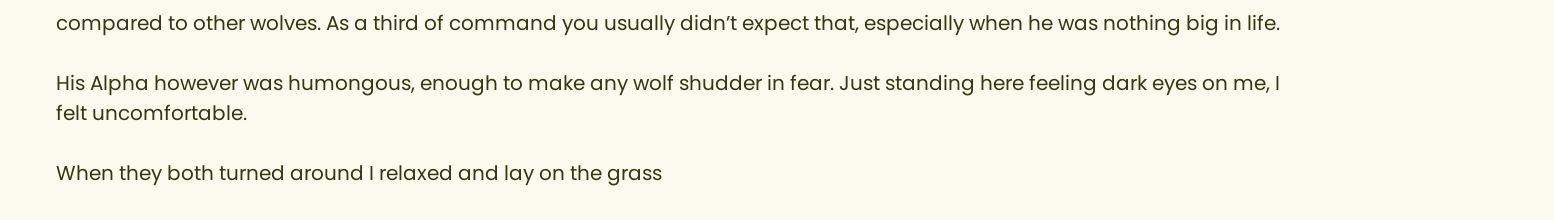compared to other wolves. As a third of command you usually didn’t expect that, especially when he was nothing big in life.

His Alpha however was humongous, enough to make any wolf shudder in fear. Just standing here feeling dark eyes on me, I felt uncomfortable.

When they both turned around I relaxed and lay on the grass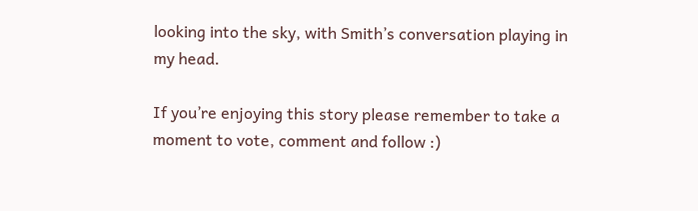looking into the sky, with Smith’s conversation playing in my head.

If you’re enjoying this story please remember to take a moment to vote, comment and follow :)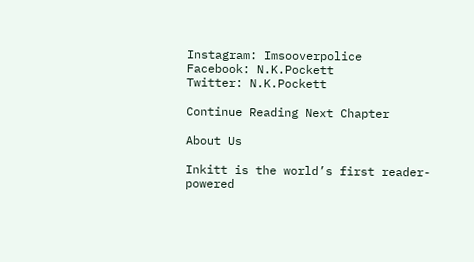Instagram: Imsooverpolice
Facebook: N.K.Pockett
Twitter: N.K.Pockett

Continue Reading Next Chapter

About Us

Inkitt is the world’s first reader-powered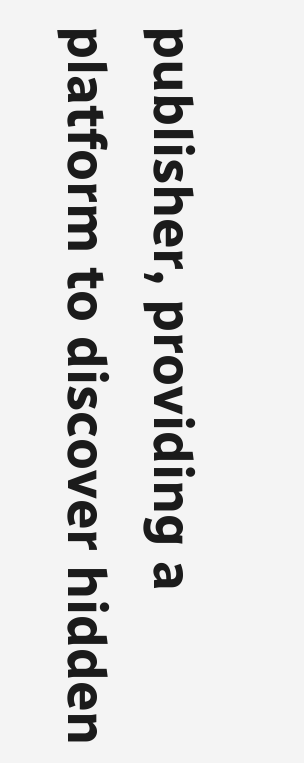publisher, providing a platform to discover hidden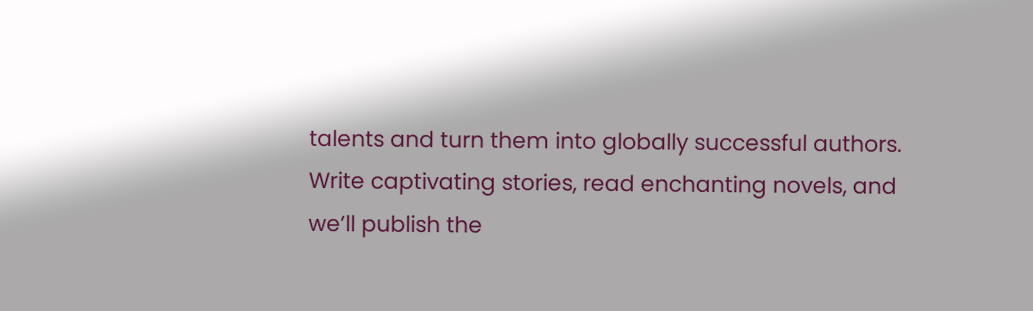talents and turn them into globally successful authors. Write captivating stories, read enchanting novels, and we’ll publish the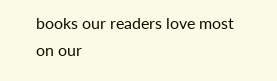books our readers love most on our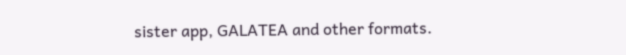sister app, GALATEA and other formats.